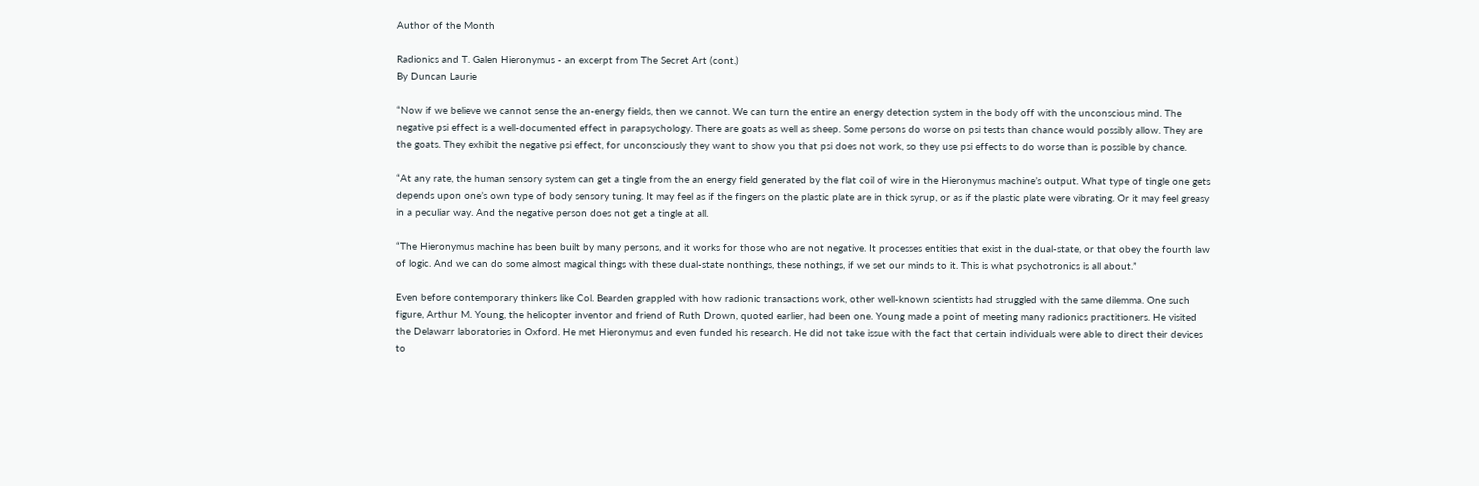Author of the Month

Radionics and T. Galen Hieronymus - an excerpt from The Secret Art (cont.)
By Duncan Laurie

“Now if we believe we cannot sense the an-energy fields, then we cannot. We can turn the entire an energy detection system in the body off with the unconscious mind. The negative psi effect is a well-documented effect in parapsychology. There are goats as well as sheep. Some persons do worse on psi tests than chance would possibly allow. They are the goats. They exhibit the negative psi effect, for unconsciously they want to show you that psi does not work, so they use psi effects to do worse than is possible by chance.

“At any rate, the human sensory system can get a tingle from the an energy field generated by the flat coil of wire in the Hieronymus machine’s output. What type of tingle one gets depends upon one’s own type of body sensory tuning. It may feel as if the fingers on the plastic plate are in thick syrup, or as if the plastic plate were vibrating. Or it may feel greasy in a peculiar way. And the negative person does not get a tingle at all.

“The Hieronymus machine has been built by many persons, and it works for those who are not negative. It processes entities that exist in the dual-state, or that obey the fourth law of logic. And we can do some almost magical things with these dual-state nonthings, these nothings, if we set our minds to it. This is what psychotronics is all about.”

Even before contemporary thinkers like Col. Bearden grappled with how radionic transactions work, other well-known scientists had struggled with the same dilemma. One such figure, Arthur M. Young, the helicopter inventor and friend of Ruth Drown, quoted earlier, had been one. Young made a point of meeting many radionics practitioners. He visited the Delawarr laboratories in Oxford. He met Hieronymus and even funded his research. He did not take issue with the fact that certain individuals were able to direct their devices to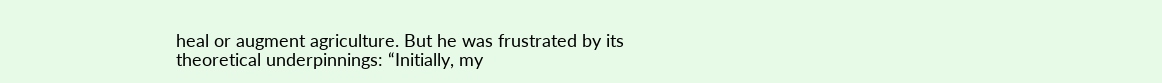heal or augment agriculture. But he was frustrated by its theoretical underpinnings: “Initially, my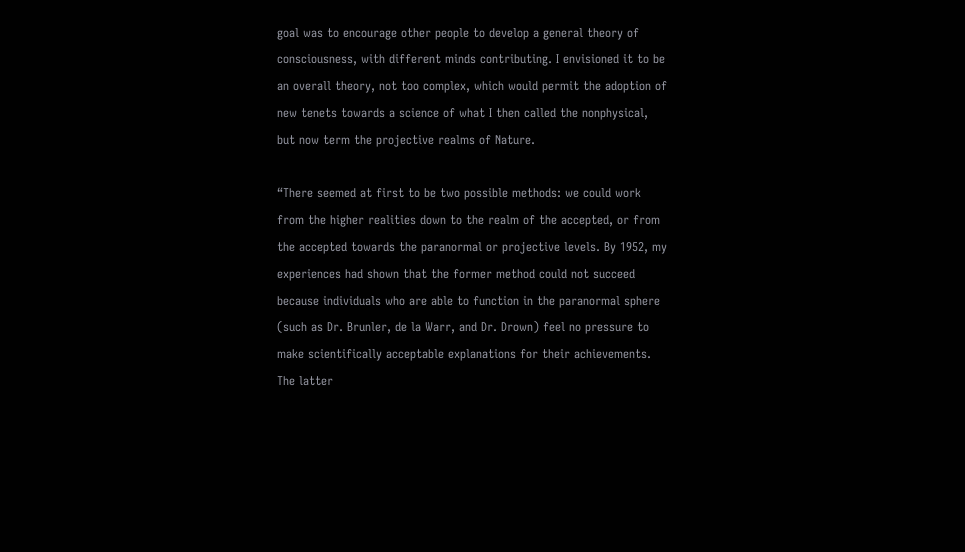goal was to encourage other people to develop a general theory of consciousness, with different minds contributing. I envisioned it to be an overall theory, not too complex, which would permit the adoption of new tenets towards a science of what I then called the nonphysical, but now term the projective realms of Nature.

“There seemed at first to be two possible methods: we could work from the higher realities down to the realm of the accepted, or from the accepted towards the paranormal or projective levels. By 1952, my experiences had shown that the former method could not succeed because individuals who are able to function in the paranormal sphere (such as Dr. Brunler, de la Warr, and Dr. Drown) feel no pressure to make scientifically acceptable explanations for their achievements. The latter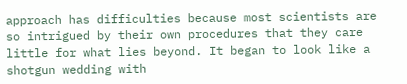approach has difficulties because most scientists are so intrigued by their own procedures that they care little for what lies beyond. It began to look like a shotgun wedding with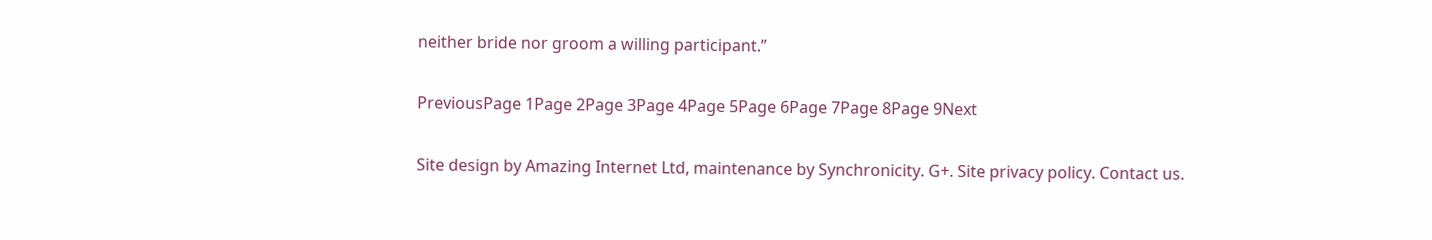neither bride nor groom a willing participant.”

PreviousPage 1Page 2Page 3Page 4Page 5Page 6Page 7Page 8Page 9Next

Site design by Amazing Internet Ltd, maintenance by Synchronicity. G+. Site privacy policy. Contact us.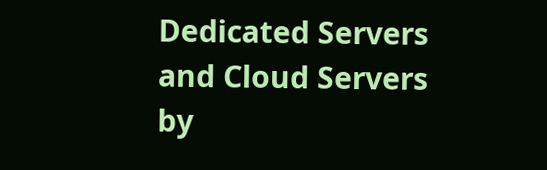Dedicated Servers and Cloud Servers by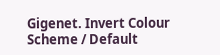Gigenet. Invert Colour Scheme / Default